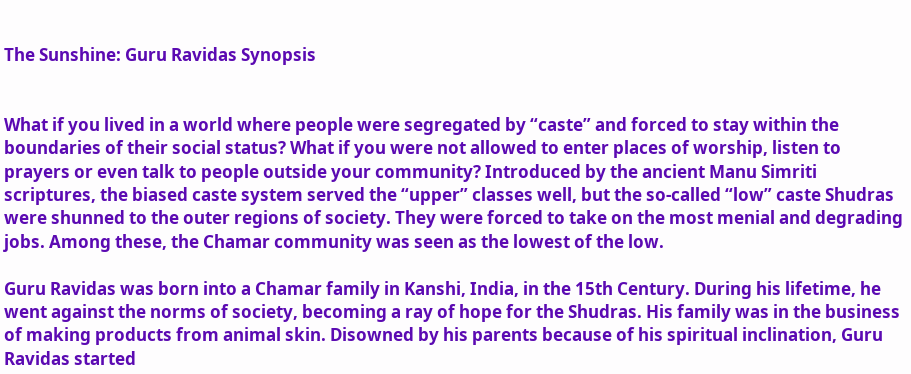The Sunshine: Guru Ravidas Synopsis


What if you lived in a world where people were segregated by “caste” and forced to stay within the boundaries of their social status? What if you were not allowed to enter places of worship, listen to prayers or even talk to people outside your community? Introduced by the ancient Manu Simriti scriptures, the biased caste system served the “upper” classes well, but the so-called “low” caste Shudras were shunned to the outer regions of society. They were forced to take on the most menial and degrading jobs. Among these, the Chamar community was seen as the lowest of the low.

Guru Ravidas was born into a Chamar family in Kanshi, India, in the 15th Century. During his lifetime, he went against the norms of society, becoming a ray of hope for the Shudras. His family was in the business of making products from animal skin. Disowned by his parents because of his spiritual inclination, Guru Ravidas started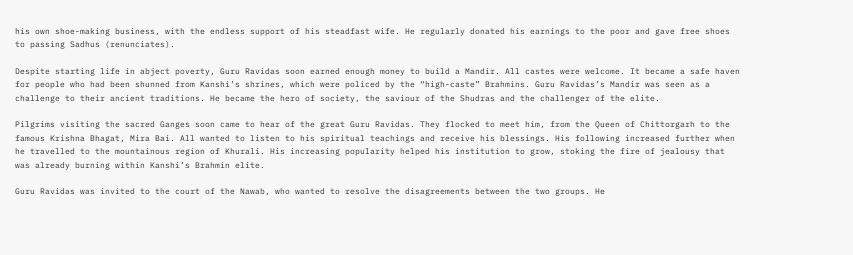his own shoe-making business, with the endless support of his steadfast wife. He regularly donated his earnings to the poor and gave free shoes to passing Sadhus (renunciates).

Despite starting life in abject poverty, Guru Ravidas soon earned enough money to build a Mandir. All castes were welcome. It became a safe haven for people who had been shunned from Kanshi’s shrines, which were policed by the “high-caste” Brahmins. Guru Ravidas’s Mandir was seen as a challenge to their ancient traditions. He became the hero of society, the saviour of the Shudras and the challenger of the elite.

Pilgrims visiting the sacred Ganges soon came to hear of the great Guru Ravidas. They flocked to meet him, from the Queen of Chittorgarh to the famous Krishna Bhagat, Mira Bai. All wanted to listen to his spiritual teachings and receive his blessings. His following increased further when he travelled to the mountainous region of Khurali. His increasing popularity helped his institution to grow, stoking the fire of jealousy that was already burning within Kanshi’s Brahmin elite.

Guru Ravidas was invited to the court of the Nawab, who wanted to resolve the disagreements between the two groups. He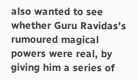also wanted to see whether Guru Ravidas’s rumoured magical powers were real, by giving him a series of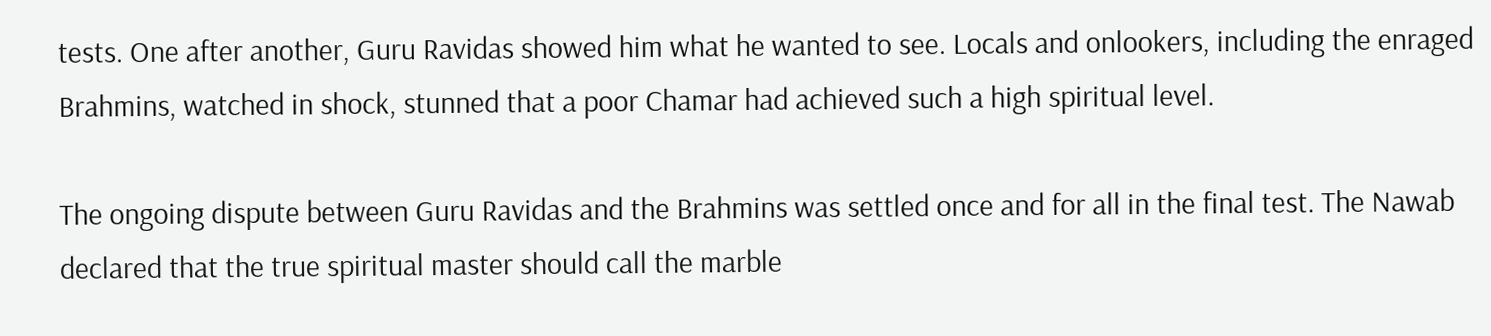tests. One after another, Guru Ravidas showed him what he wanted to see. Locals and onlookers, including the enraged Brahmins, watched in shock, stunned that a poor Chamar had achieved such a high spiritual level.

The ongoing dispute between Guru Ravidas and the Brahmins was settled once and for all in the final test. The Nawab declared that the true spiritual master should call the marble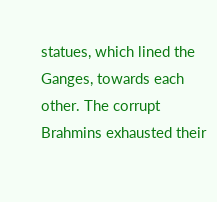statues, which lined the Ganges, towards each other. The corrupt Brahmins exhausted their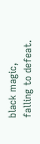black magic, falling to defeat.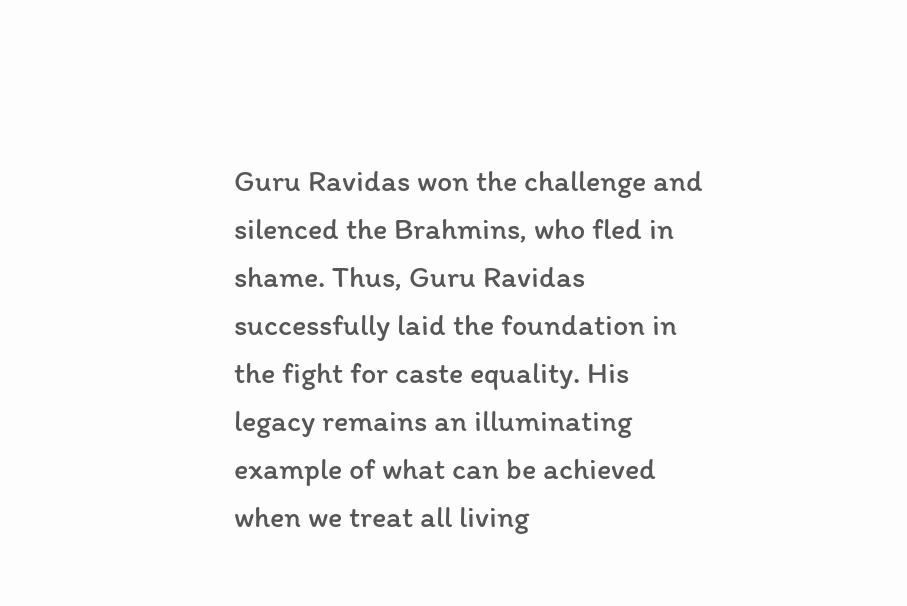Guru Ravidas won the challenge and silenced the Brahmins, who fled in shame. Thus, Guru Ravidas successfully laid the foundation in the fight for caste equality. His legacy remains an illuminating example of what can be achieved when we treat all living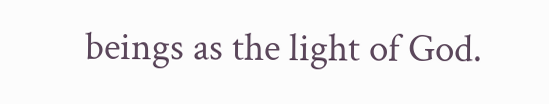beings as the light of God.